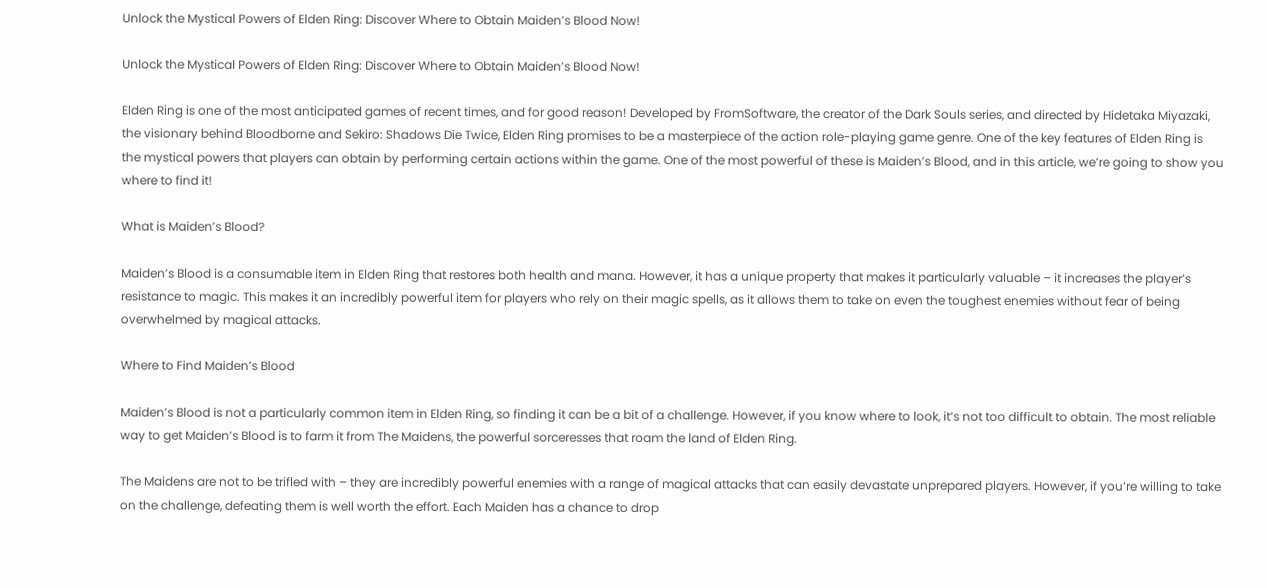Unlock the Mystical Powers of Elden Ring: Discover Where to Obtain Maiden’s Blood Now!

Unlock the Mystical Powers of Elden Ring: Discover Where to Obtain Maiden’s Blood Now!

Elden Ring is one of the most anticipated games of recent times, and for good reason! Developed by FromSoftware, the creator of the Dark Souls series, and directed by Hidetaka Miyazaki, the visionary behind Bloodborne and Sekiro: Shadows Die Twice, Elden Ring promises to be a masterpiece of the action role-playing game genre. One of the key features of Elden Ring is the mystical powers that players can obtain by performing certain actions within the game. One of the most powerful of these is Maiden’s Blood, and in this article, we’re going to show you where to find it!

What is Maiden’s Blood?

Maiden’s Blood is a consumable item in Elden Ring that restores both health and mana. However, it has a unique property that makes it particularly valuable – it increases the player’s resistance to magic. This makes it an incredibly powerful item for players who rely on their magic spells, as it allows them to take on even the toughest enemies without fear of being overwhelmed by magical attacks.

Where to Find Maiden’s Blood

Maiden’s Blood is not a particularly common item in Elden Ring, so finding it can be a bit of a challenge. However, if you know where to look, it’s not too difficult to obtain. The most reliable way to get Maiden’s Blood is to farm it from The Maidens, the powerful sorceresses that roam the land of Elden Ring.

The Maidens are not to be trifled with – they are incredibly powerful enemies with a range of magical attacks that can easily devastate unprepared players. However, if you’re willing to take on the challenge, defeating them is well worth the effort. Each Maiden has a chance to drop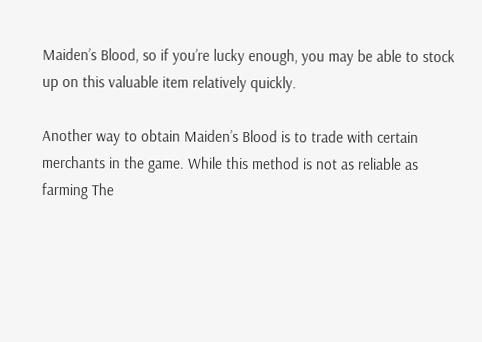Maiden’s Blood, so if you’re lucky enough, you may be able to stock up on this valuable item relatively quickly.

Another way to obtain Maiden’s Blood is to trade with certain merchants in the game. While this method is not as reliable as farming The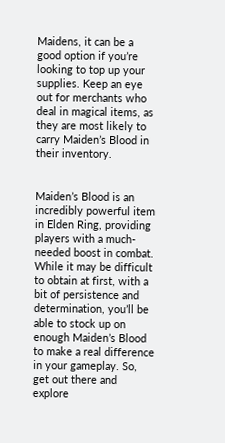Maidens, it can be a good option if you’re looking to top up your supplies. Keep an eye out for merchants who deal in magical items, as they are most likely to carry Maiden’s Blood in their inventory.


Maiden’s Blood is an incredibly powerful item in Elden Ring, providing players with a much-needed boost in combat. While it may be difficult to obtain at first, with a bit of persistence and determination, you’ll be able to stock up on enough Maiden’s Blood to make a real difference in your gameplay. So, get out there and explore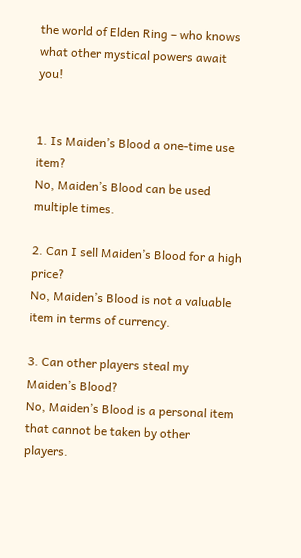the world of Elden Ring – who knows what other mystical powers await you!


1. Is Maiden’s Blood a one-time use item?
No, Maiden’s Blood can be used multiple times.

2. Can I sell Maiden’s Blood for a high price?
No, Maiden’s Blood is not a valuable item in terms of currency.

3. Can other players steal my Maiden’s Blood?
No, Maiden’s Blood is a personal item that cannot be taken by other players.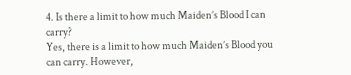4. Is there a limit to how much Maiden’s Blood I can carry?
Yes, there is a limit to how much Maiden’s Blood you can carry. However,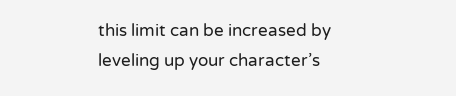this limit can be increased by leveling up your character’s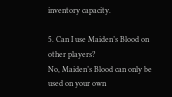inventory capacity.

5. Can I use Maiden’s Blood on other players?
No, Maiden’s Blood can only be used on your own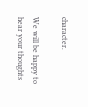character.

We will be happy to hear your thoughts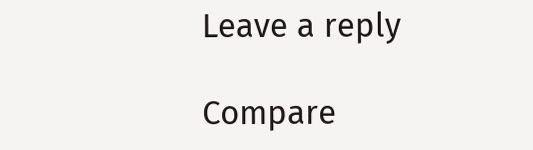Leave a reply

Compare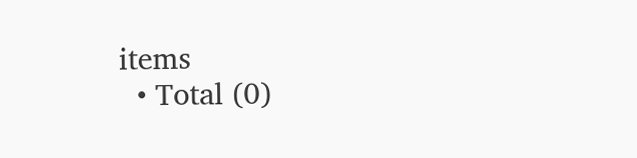items
  • Total (0)